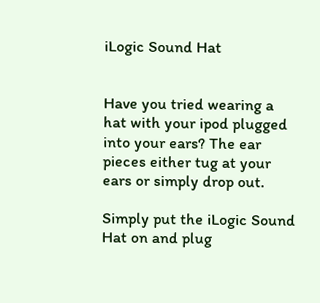iLogic Sound Hat


Have you tried wearing a hat with your ipod plugged into your ears? The ear pieces either tug at your ears or simply drop out.

Simply put the iLogic Sound Hat on and plug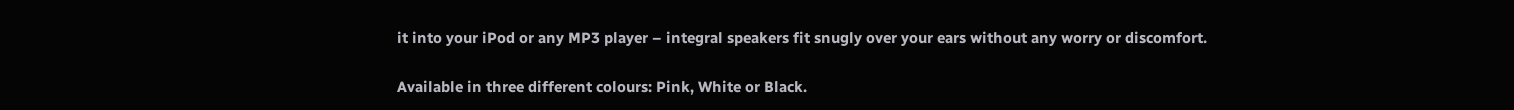it into your iPod or any MP3 player – integral speakers fit snugly over your ears without any worry or discomfort.

Available in three different colours: Pink, White or Black.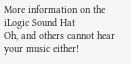More information on the iLogic Sound Hat
Oh, and others cannot hear your music either!